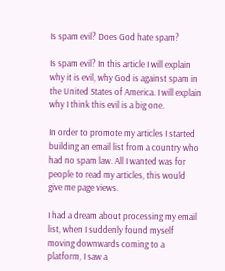Is spam evil? Does God hate spam?

Is spam evil? In this article I will explain why it is evil, why God is against spam in the United States of America. I will explain why I think this evil is a big one.

In order to promote my articles I started building an email list from a country who had no spam law. All I wanted was for people to read my articles, this would give me page views.

I had a dream about processing my email list, when I suddenly found myself moving downwards coming to a platform, I saw a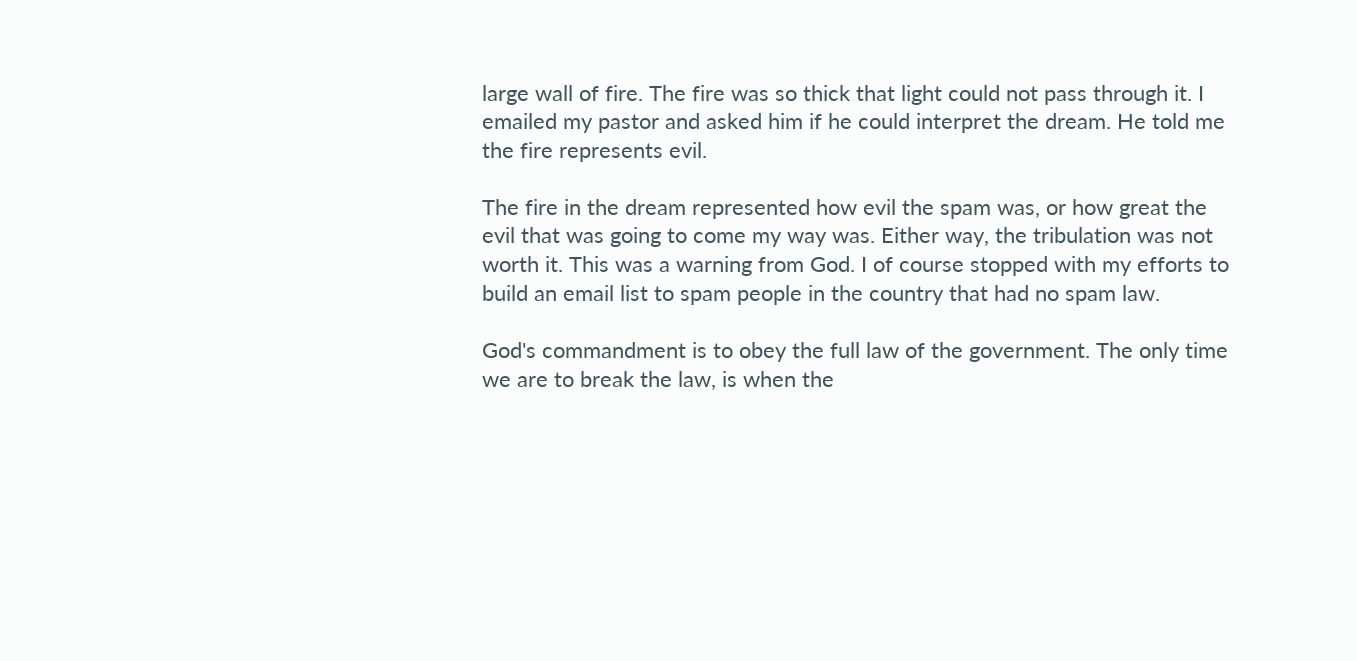large wall of fire. The fire was so thick that light could not pass through it. I emailed my pastor and asked him if he could interpret the dream. He told me the fire represents evil.

The fire in the dream represented how evil the spam was, or how great the evil that was going to come my way was. Either way, the tribulation was not worth it. This was a warning from God. I of course stopped with my efforts to build an email list to spam people in the country that had no spam law.

God's commandment is to obey the full law of the government. The only time we are to break the law, is when the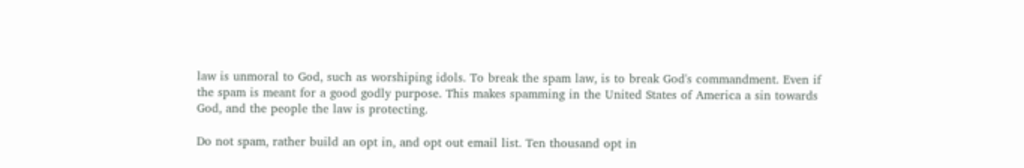law is unmoral to God, such as worshiping idols. To break the spam law, is to break God's commandment. Even if the spam is meant for a good godly purpose. This makes spamming in the United States of America a sin towards God, and the people the law is protecting.

Do not spam, rather build an opt in, and opt out email list. Ten thousand opt in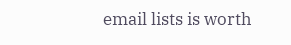email lists is worth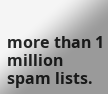more than 1 million spam lists.